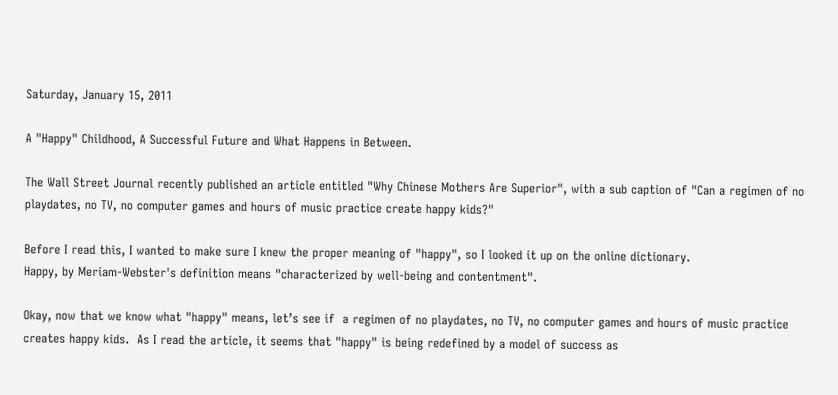Saturday, January 15, 2011

A "Happy" Childhood, A Successful Future and What Happens in Between.

The Wall Street Journal recently published an article entitled "Why Chinese Mothers Are Superior", with a sub caption of "Can a regimen of no playdates, no TV, no computer games and hours of music practice create happy kids?"

Before I read this, I wanted to make sure I knew the proper meaning of "happy", so I looked it up on the online dictionary.
Happy, by Meriam-Webster's definition means "characterized by well-being and contentment".

Okay, now that we know what "happy" means, let’s see if  a regimen of no playdates, no TV, no computer games and hours of music practice creates happy kids.  As I read the article, it seems that "happy" is being redefined by a model of success as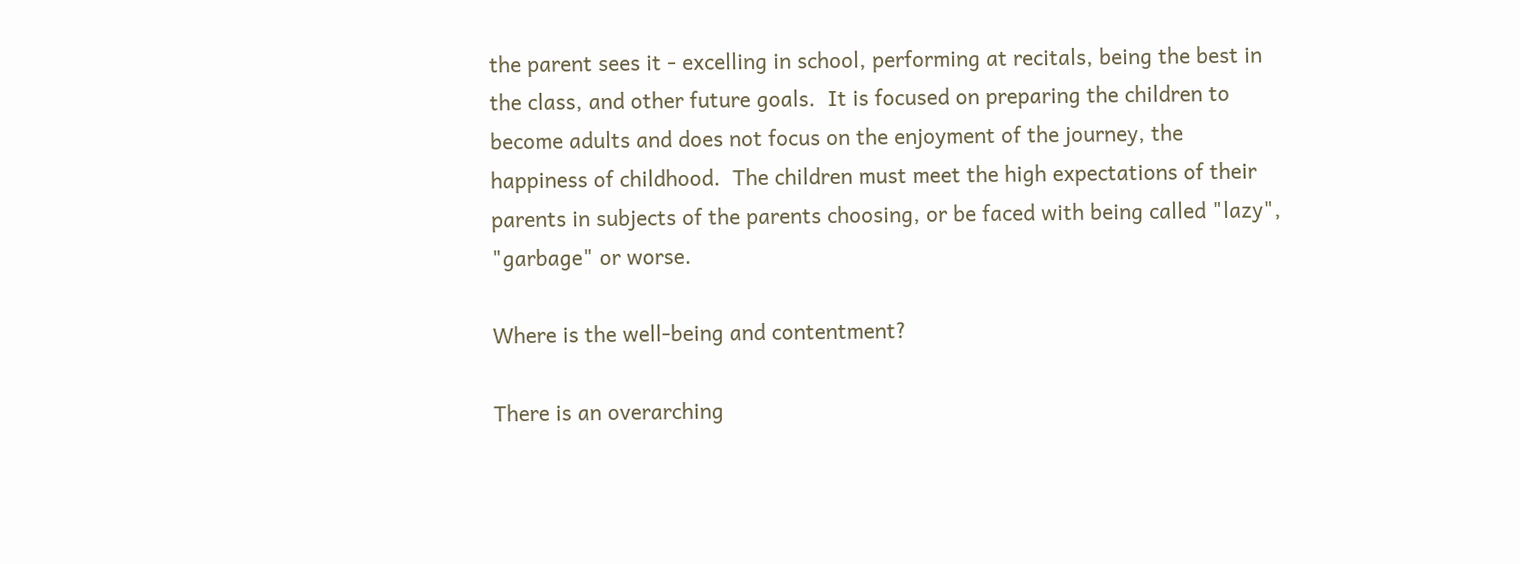the parent sees it - excelling in school, performing at recitals, being the best in the class, and other future goals.  It is focused on preparing the children to become adults and does not focus on the enjoyment of the journey, the happiness of childhood.  The children must meet the high expectations of their parents in subjects of the parents choosing, or be faced with being called "lazy", "garbage" or worse.

Where is the well-being and contentment?

There is an overarching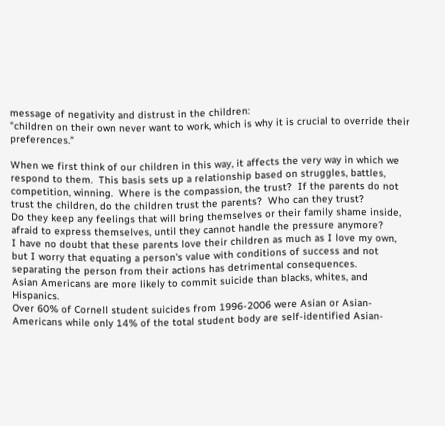message of negativity and distrust in the children:
"children on their own never want to work, which is why it is crucial to override their preferences."

When we first think of our children in this way, it affects the very way in which we respond to them.  This basis sets up a relationship based on struggles, battles, competition, winning.  Where is the compassion, the trust?  If the parents do not trust the children, do the children trust the parents?  Who can they trust?
Do they keep any feelings that will bring themselves or their family shame inside, afraid to express themselves, until they cannot handle the pressure anymore?
I have no doubt that these parents love their children as much as I love my own, but I worry that equating a person's value with conditions of success and not separating the person from their actions has detrimental consequences.
Asian Americans are more likely to commit suicide than blacks, whites, and Hispanics.
Over 60% of Cornell student suicides from 1996-2006 were Asian or Asian-Americans while only 14% of the total student body are self-identified Asian-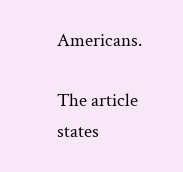Americans.

The article states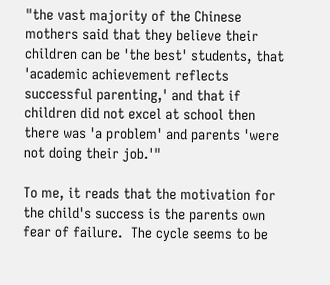"the vast majority of the Chinese mothers said that they believe their children can be 'the best' students, that 'academic achievement reflects successful parenting,' and that if children did not excel at school then there was 'a problem' and parents 'were not doing their job.'"

To me, it reads that the motivation for the child's success is the parents own fear of failure.  The cycle seems to be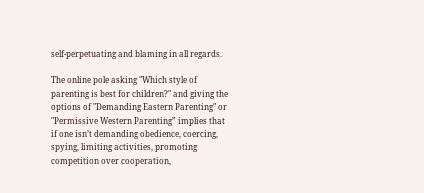self-perpetuating and blaming in all regards.

The online pole asking "Which style of parenting is best for children?" and giving the options of "Demanding Eastern Parenting" or "Permissive Western Parenting” implies that if one isn’t demanding obedience, coercing, spying, limiting activities, promoting competition over cooperation,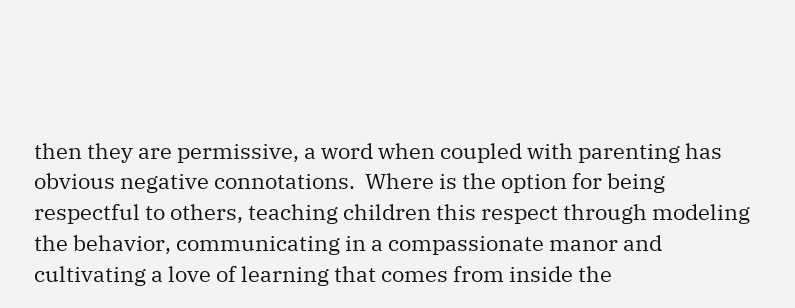then they are permissive, a word when coupled with parenting has obvious negative connotations.  Where is the option for being respectful to others, teaching children this respect through modeling the behavior, communicating in a compassionate manor and cultivating a love of learning that comes from inside the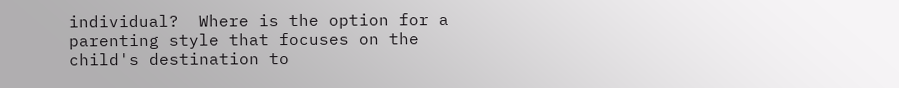individual?  Where is the option for a parenting style that focuses on the child's destination to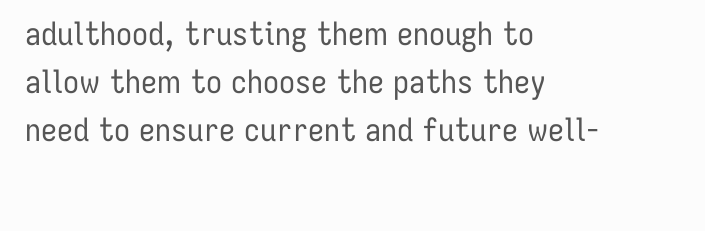adulthood, trusting them enough to allow them to choose the paths they need to ensure current and future well-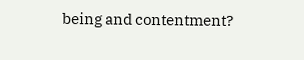being and contentment?